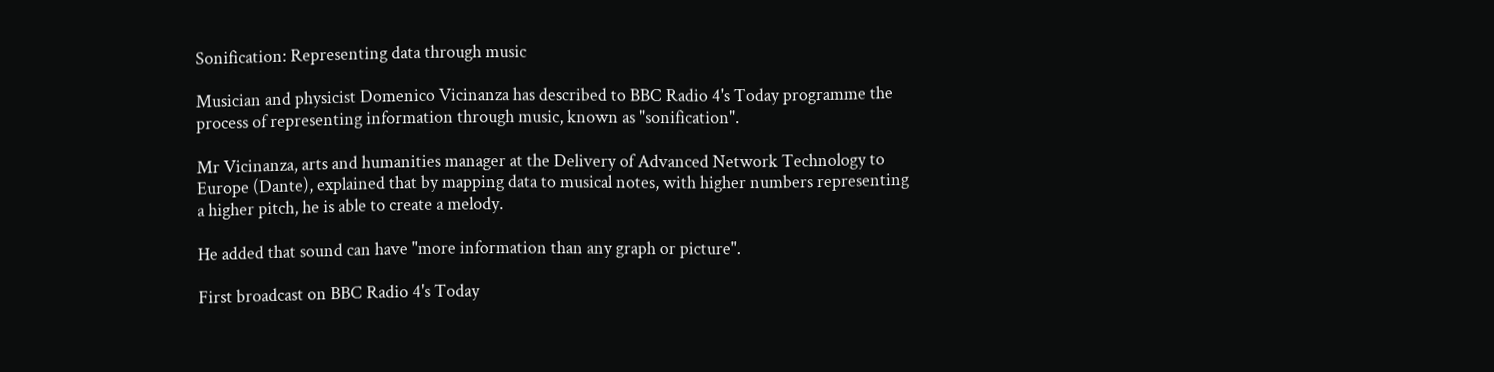Sonification: Representing data through music

Musician and physicist Domenico Vicinanza has described to BBC Radio 4's Today programme the process of representing information through music, known as "sonification".

Mr Vicinanza, arts and humanities manager at the Delivery of Advanced Network Technology to Europe (Dante), explained that by mapping data to musical notes, with higher numbers representing a higher pitch, he is able to create a melody.

He added that sound can have "more information than any graph or picture".

First broadcast on BBC Radio 4's Today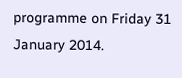programme on Friday 31 January 2014.